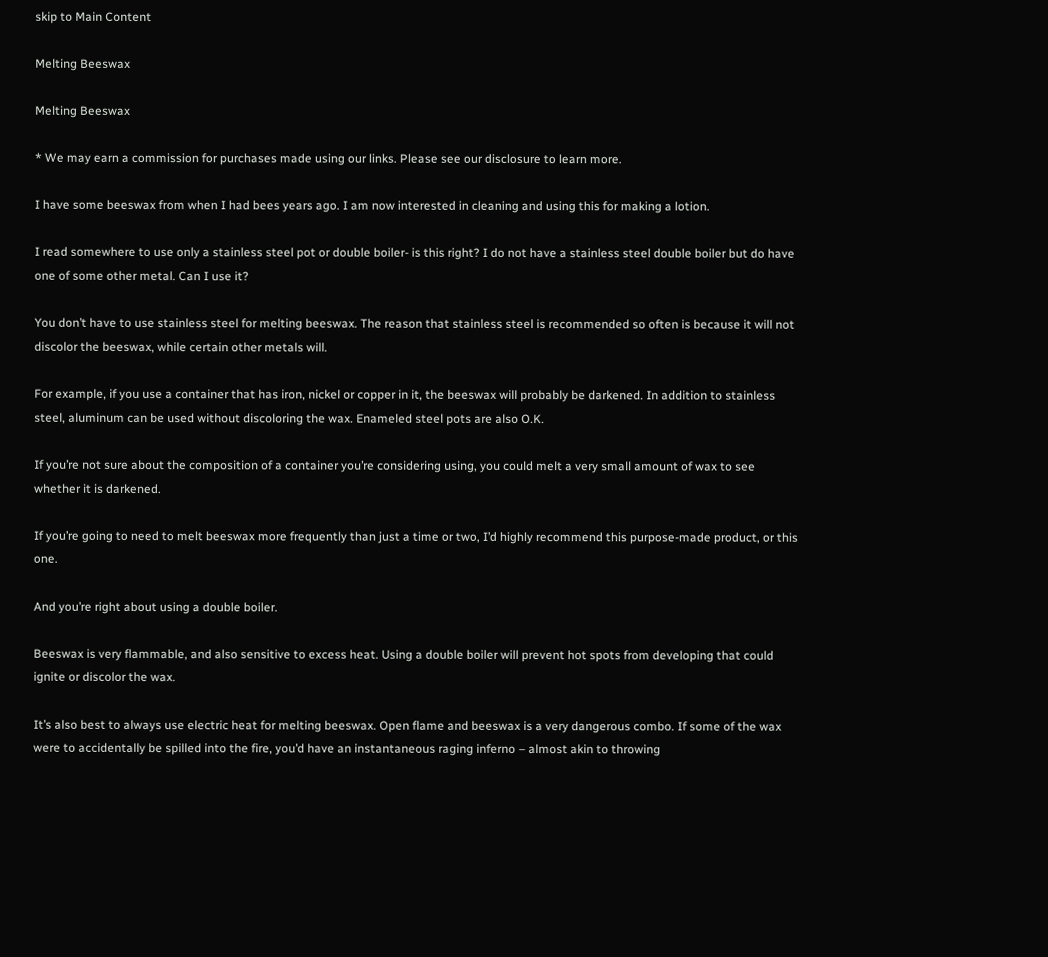skip to Main Content

Melting Beeswax

Melting Beeswax

* We may earn a commission for purchases made using our links. Please see our disclosure to learn more.

I have some beeswax from when I had bees years ago. I am now interested in cleaning and using this for making a lotion.

I read somewhere to use only a stainless steel pot or double boiler- is this right? I do not have a stainless steel double boiler but do have one of some other metal. Can I use it?

You don’t have to use stainless steel for melting beeswax. The reason that stainless steel is recommended so often is because it will not discolor the beeswax, while certain other metals will.

For example, if you use a container that has iron, nickel or copper in it, the beeswax will probably be darkened. In addition to stainless steel, aluminum can be used without discoloring the wax. Enameled steel pots are also O.K.

If you’re not sure about the composition of a container you’re considering using, you could melt a very small amount of wax to see whether it is darkened.

If you’re going to need to melt beeswax more frequently than just a time or two, I’d highly recommend this purpose-made product, or this one.

And you’re right about using a double boiler.

Beeswax is very flammable, and also sensitive to excess heat. Using a double boiler will prevent hot spots from developing that could ignite or discolor the wax.

It’s also best to always use electric heat for melting beeswax. Open flame and beeswax is a very dangerous combo. If some of the wax were to accidentally be spilled into the fire, you’d have an instantaneous raging inferno – almost akin to throwing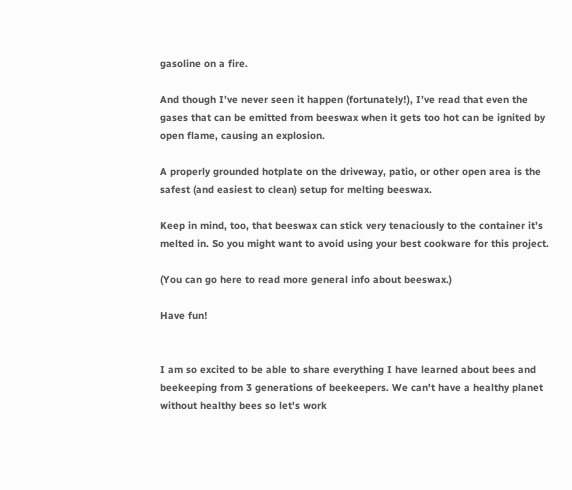gasoline on a fire.

And though I’ve never seen it happen (fortunately!), I’ve read that even the gases that can be emitted from beeswax when it gets too hot can be ignited by open flame, causing an explosion.

A properly grounded hotplate on the driveway, patio, or other open area is the safest (and easiest to clean) setup for melting beeswax.

Keep in mind, too, that beeswax can stick very tenaciously to the container it’s melted in. So you might want to avoid using your best cookware for this project.

(You can go here to read more general info about beeswax.)

Have fun!


I am so excited to be able to share everything I have learned about bees and beekeeping from 3 generations of beekeepers. We can't have a healthy planet without healthy bees so let's work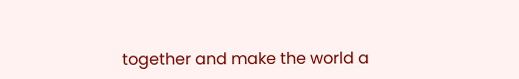together and make the world a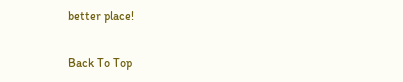better place!

Back To Top